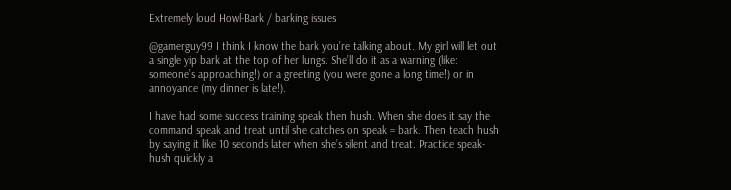Extremely loud Howl-Bark / barking issues

@gamerguy99 I think I know the bark you’re talking about. My girl will let out a single yip bark at the top of her lungs. She’ll do it as a warning (like: someone’s approaching!) or a greeting (you were gone a long time!) or in annoyance (my dinner is late!).

I have had some success training speak then hush. When she does it say the command speak and treat until she catches on speak = bark. Then teach hush by saying it like 10 seconds later when she’s silent and treat. Practice speak-hush quickly a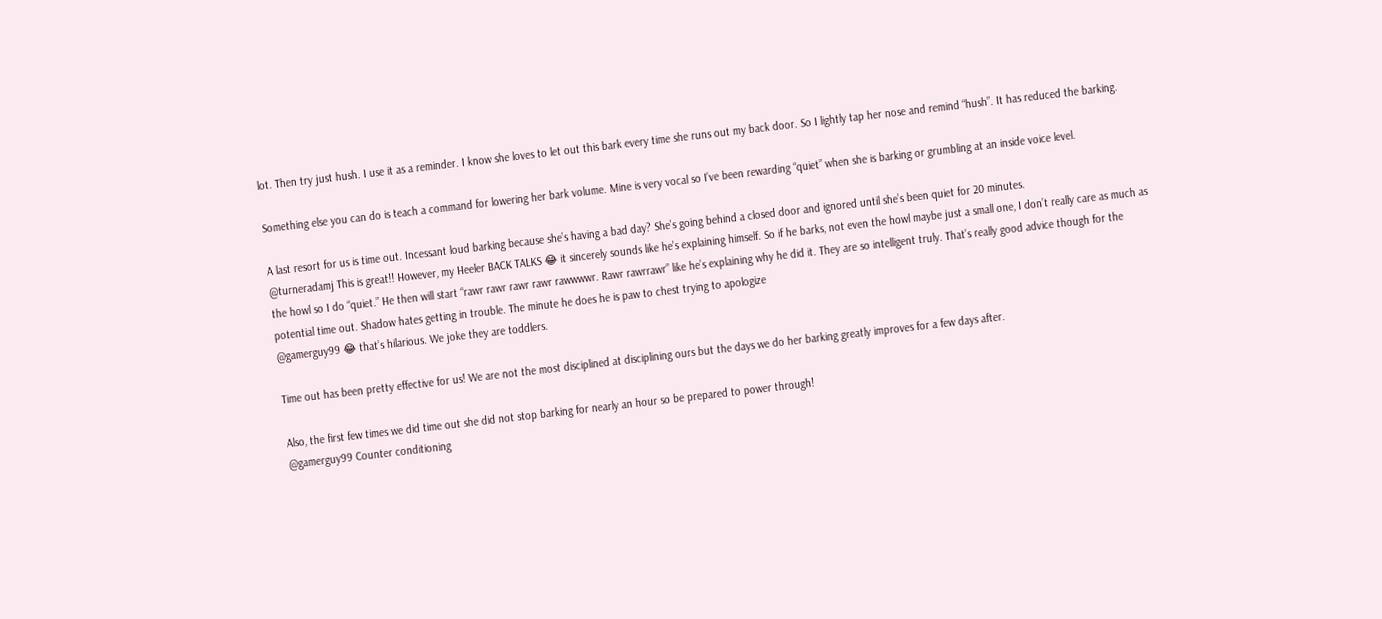lot. Then try just hush. I use it as a reminder. I know she loves to let out this bark every time she runs out my back door. So I lightly tap her nose and remind “hush”. It has reduced the barking.

Something else you can do is teach a command for lowering her bark volume. Mine is very vocal so I’ve been rewarding “quiet” when she is barking or grumbling at an inside voice level.

A last resort for us is time out. Incessant loud barking because she’s having a bad day? She’s going behind a closed door and ignored until she’s been quiet for 20 minutes.
@turneradamj This is great!! However, my Heeler BACK TALKS 😂 it sincerely sounds like he’s explaining himself. So if he barks, not even the howl maybe just a small one, I don’t really care as much as the howl so I do “quiet.” He then will start “rawr rawr rawr rawr rawwwwr. Rawr rawrrawr” like he’s explaining why he did it. They are so intelligent truly. That’s really good advice though for the potential time out. Shadow hates getting in trouble. The minute he does he is paw to chest trying to apologize
@gamerguy99 😂 that’s hilarious. We joke they are toddlers.

Time out has been pretty effective for us! We are not the most disciplined at disciplining ours but the days we do her barking greatly improves for a few days after.

Also, the first few times we did time out she did not stop barking for nearly an hour so be prepared to power through!
@gamerguy99 Counter conditioning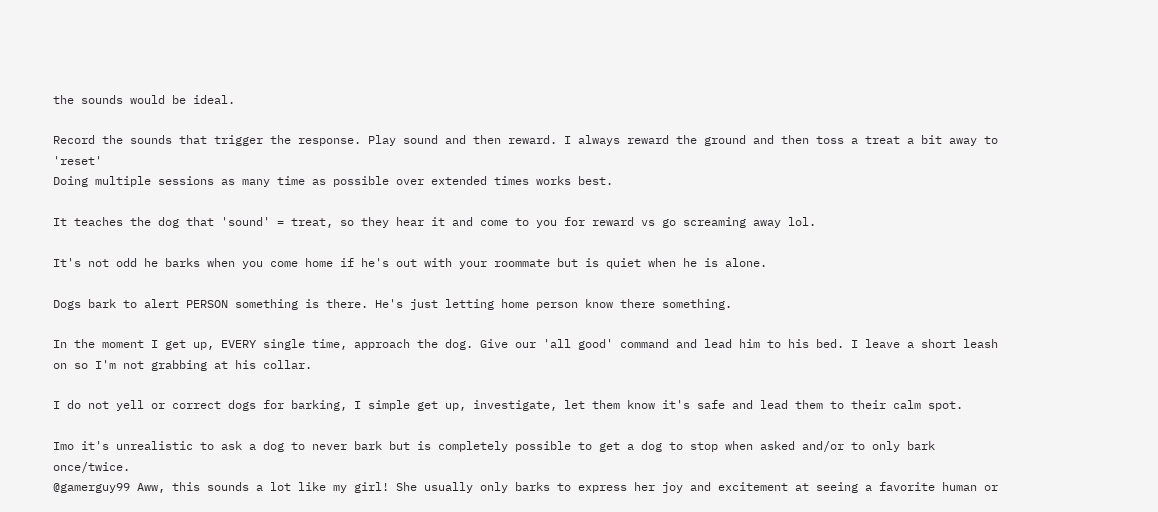the sounds would be ideal.

Record the sounds that trigger the response. Play sound and then reward. I always reward the ground and then toss a treat a bit away to 'reset'
Doing multiple sessions as many time as possible over extended times works best.

It teaches the dog that 'sound' = treat, so they hear it and come to you for reward vs go screaming away lol.

It's not odd he barks when you come home if he's out with your roommate but is quiet when he is alone.

Dogs bark to alert PERSON something is there. He's just letting home person know there something.

In the moment I get up, EVERY single time, approach the dog. Give our 'all good' command and lead him to his bed. I leave a short leash on so I'm not grabbing at his collar.

I do not yell or correct dogs for barking, I simple get up, investigate, let them know it's safe and lead them to their calm spot.

Imo it's unrealistic to ask a dog to never bark but is completely possible to get a dog to stop when asked and/or to only bark once/twice.
@gamerguy99 Aww, this sounds a lot like my girl! She usually only barks to express her joy and excitement at seeing a favorite human or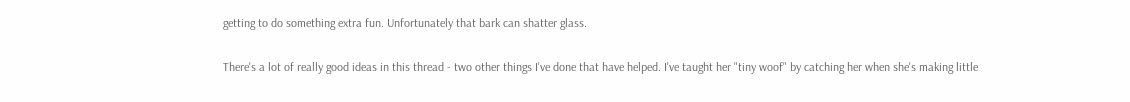getting to do something extra fun. Unfortunately that bark can shatter glass.

There's a lot of really good ideas in this thread - two other things I've done that have helped. I've taught her "tiny woof" by catching her when she's making little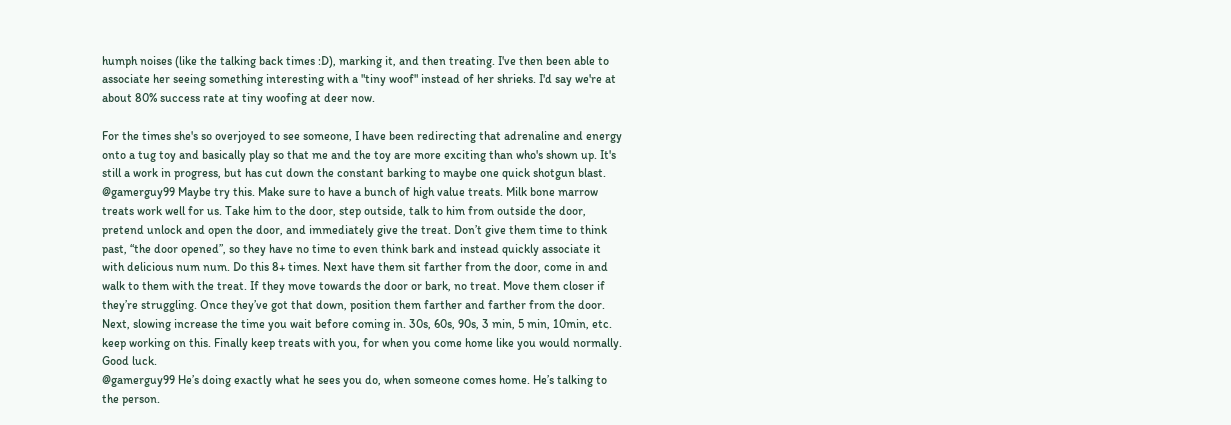humph noises (like the talking back times :D), marking it, and then treating. I've then been able to associate her seeing something interesting with a "tiny woof" instead of her shrieks. I'd say we're at about 80% success rate at tiny woofing at deer now.

For the times she's so overjoyed to see someone, I have been redirecting that adrenaline and energy onto a tug toy and basically play so that me and the toy are more exciting than who's shown up. It's still a work in progress, but has cut down the constant barking to maybe one quick shotgun blast.
@gamerguy99 Maybe try this. Make sure to have a bunch of high value treats. Milk bone marrow treats work well for us. Take him to the door, step outside, talk to him from outside the door, pretend unlock and open the door, and immediately give the treat. Don’t give them time to think past, “the door opened”, so they have no time to even think bark and instead quickly associate it with delicious num num. Do this 8+ times. Next have them sit farther from the door, come in and walk to them with the treat. If they move towards the door or bark, no treat. Move them closer if they’re struggling. Once they’ve got that down, position them farther and farther from the door. Next, slowing increase the time you wait before coming in. 30s, 60s, 90s, 3 min, 5 min, 10min, etc. keep working on this. Finally keep treats with you, for when you come home like you would normally. Good luck.
@gamerguy99 He’s doing exactly what he sees you do, when someone comes home. He’s talking to the person.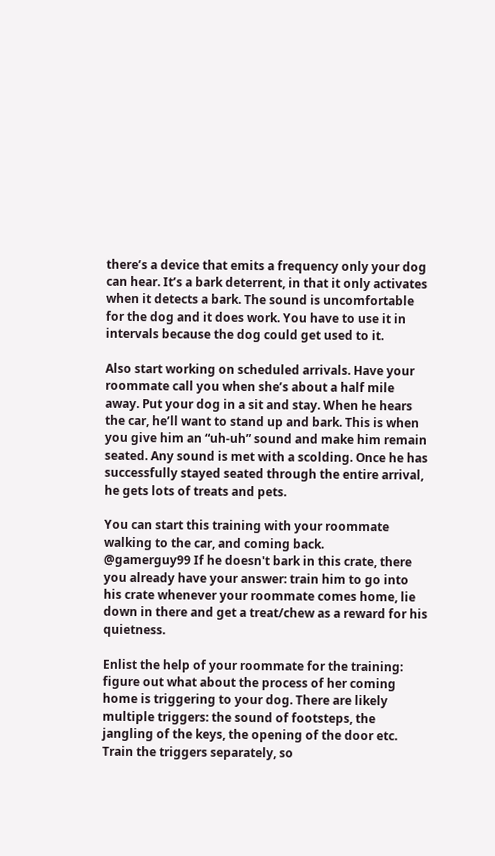there’s a device that emits a frequency only your dog can hear. It’s a bark deterrent, in that it only activates when it detects a bark. The sound is uncomfortable for the dog and it does work. You have to use it in intervals because the dog could get used to it.

Also start working on scheduled arrivals. Have your roommate call you when she’s about a half mile away. Put your dog in a sit and stay. When he hears the car, he’ll want to stand up and bark. This is when you give him an “uh-uh” sound and make him remain seated. Any sound is met with a scolding. Once he has successfully stayed seated through the entire arrival, he gets lots of treats and pets.

You can start this training with your roommate walking to the car, and coming back.
@gamerguy99 If he doesn't bark in this crate, there you already have your answer: train him to go into his crate whenever your roommate comes home, lie down in there and get a treat/chew as a reward for his quietness.

Enlist the help of your roommate for the training: figure out what about the process of her coming home is triggering to your dog. There are likely multiple triggers: the sound of footsteps, the jangling of the keys, the opening of the door etc. Train the triggers separately, so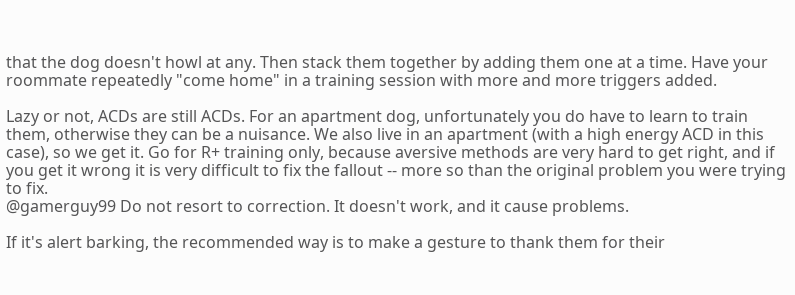that the dog doesn't howl at any. Then stack them together by adding them one at a time. Have your roommate repeatedly "come home" in a training session with more and more triggers added.

Lazy or not, ACDs are still ACDs. For an apartment dog, unfortunately you do have to learn to train them, otherwise they can be a nuisance. We also live in an apartment (with a high energy ACD in this case), so we get it. Go for R+ training only, because aversive methods are very hard to get right, and if you get it wrong it is very difficult to fix the fallout -- more so than the original problem you were trying to fix.
@gamerguy99 Do not resort to correction. It doesn't work, and it cause problems.

If it's alert barking, the recommended way is to make a gesture to thank them for their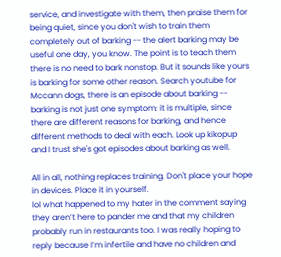service, and investigate with them, then praise them for being quiet, since you don't wish to train them completely out of barking -- the alert barking may be useful one day, you know. The point is to teach them there is no need to bark nonstop. But it sounds like yours is barking for some other reason. Search youtube for Mccann dogs, there is an episode about barking -- barking is not just one symptom: it is multiple, since there are different reasons for barking, and hence different methods to deal with each. Look up kikopup and I trust she's got episodes about barking as well.

All in all, nothing replaces training. Don't place your hope in devices. Place it in yourself.
lol what happened to my hater in the comment saying they aren’t here to pander me and that my children probably run in restaurants too. I was really hoping to reply because I’m infertile and have no children and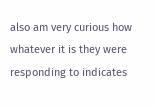also am very curious how whatever it is they were responding to indicates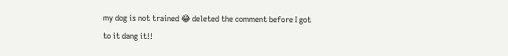my dog is not trained 😂 deleted the comment before I got to it dang it!!